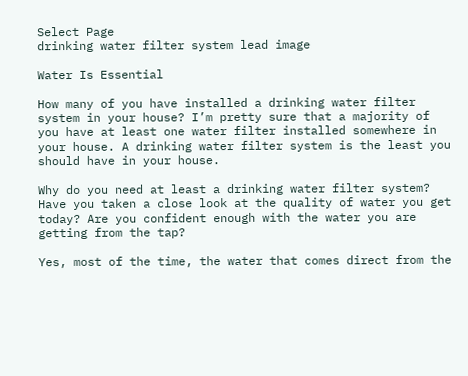Select Page
drinking water filter system lead image

Water Is Essential

How many of you have installed a drinking water filter system in your house? I’m pretty sure that a majority of you have at least one water filter installed somewhere in your house. A drinking water filter system is the least you should have in your house.

Why do you need at least a drinking water filter system? Have you taken a close look at the quality of water you get today? Are you confident enough with the water you are getting from the tap?

Yes, most of the time, the water that comes direct from the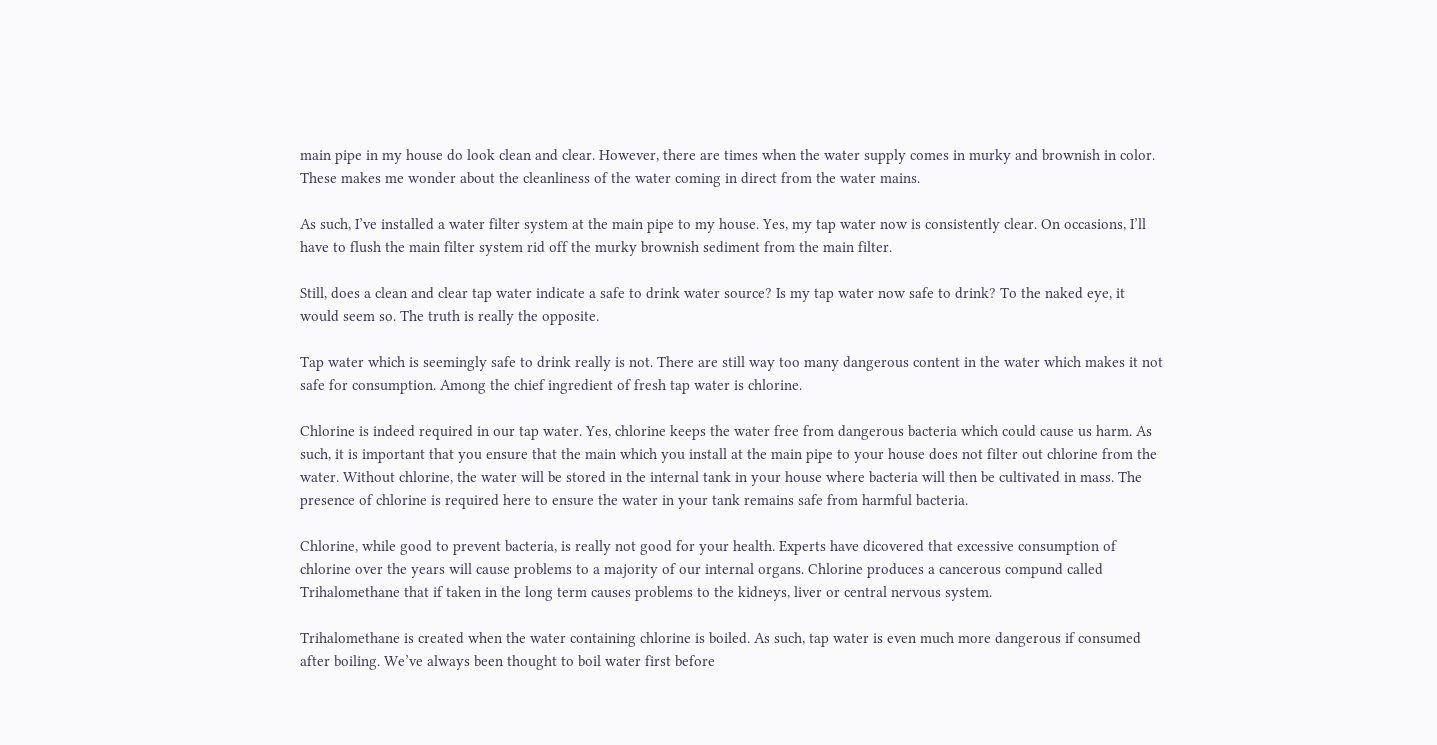main pipe in my house do look clean and clear. However, there are times when the water supply comes in murky and brownish in color. These makes me wonder about the cleanliness of the water coming in direct from the water mains.

As such, I’ve installed a water filter system at the main pipe to my house. Yes, my tap water now is consistently clear. On occasions, I’ll have to flush the main filter system rid off the murky brownish sediment from the main filter.

Still, does a clean and clear tap water indicate a safe to drink water source? Is my tap water now safe to drink? To the naked eye, it would seem so. The truth is really the opposite.

Tap water which is seemingly safe to drink really is not. There are still way too many dangerous content in the water which makes it not safe for consumption. Among the chief ingredient of fresh tap water is chlorine.

Chlorine is indeed required in our tap water. Yes, chlorine keeps the water free from dangerous bacteria which could cause us harm. As such, it is important that you ensure that the main which you install at the main pipe to your house does not filter out chlorine from the water. Without chlorine, the water will be stored in the internal tank in your house where bacteria will then be cultivated in mass. The presence of chlorine is required here to ensure the water in your tank remains safe from harmful bacteria.

Chlorine, while good to prevent bacteria, is really not good for your health. Experts have dicovered that excessive consumption of chlorine over the years will cause problems to a majority of our internal organs. Chlorine produces a cancerous compund called Trihalomethane that if taken in the long term causes problems to the kidneys, liver or central nervous system.

Trihalomethane is created when the water containing chlorine is boiled. As such, tap water is even much more dangerous if consumed after boiling. We’ve always been thought to boil water first before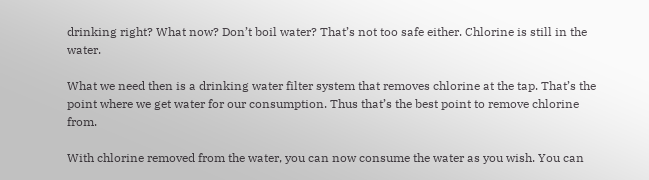drinking right? What now? Don’t boil water? That’s not too safe either. Chlorine is still in the water.

What we need then is a drinking water filter system that removes chlorine at the tap. That’s the point where we get water for our consumption. Thus that’s the best point to remove chlorine from.

With chlorine removed from the water, you can now consume the water as you wish. You can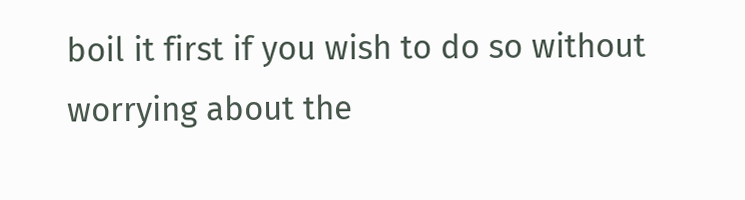boil it first if you wish to do so without worrying about the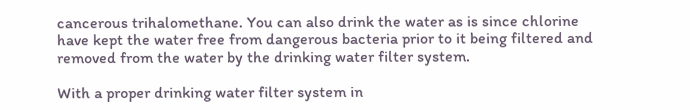cancerous trihalomethane. You can also drink the water as is since chlorine have kept the water free from dangerous bacteria prior to it being filtered and removed from the water by the drinking water filter system.

With a proper drinking water filter system in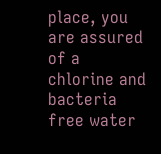place, you are assured of a chlorine and bacteria free water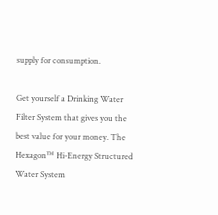supply for consumption.

Get yourself a Drinking Water Filter System that gives you the best value for your money. The Hexagon™ Hi-Energy Structured Water System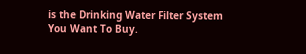is the Drinking Water Filter System You Want To Buy.